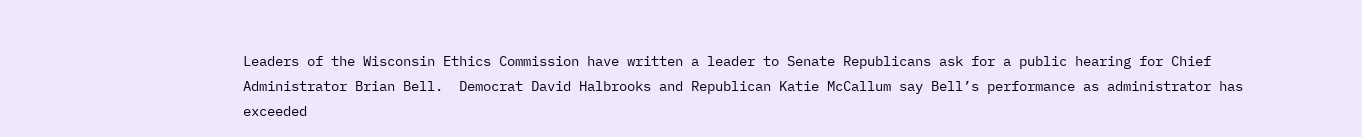Leaders of the Wisconsin Ethics Commission have written a leader to Senate Republicans ask for a public hearing for Chief Administrator Brian Bell.  Democrat David Halbrooks and Republican Katie McCallum say Bell’s performance as administrator has exceeded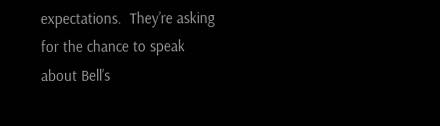expectations.  They’re asking for the chance to speak about Bell’s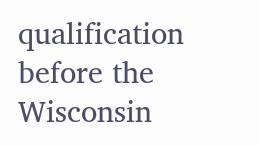qualification before the Wisconsin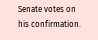Senate votes on his confirmation.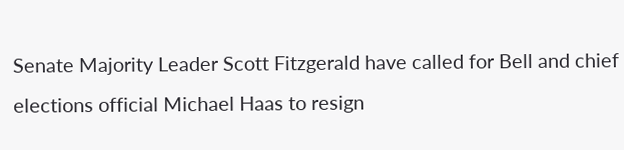Senate Majority Leader Scott Fitzgerald have called for Bell and chief elections official Michael Haas to resign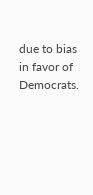due to bias in favor of Democrats.